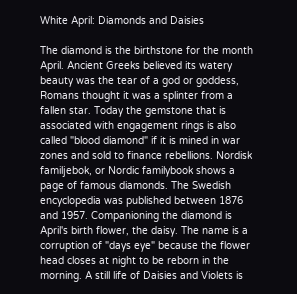White April: Diamonds and Daisies

The diamond is the birthstone for the month April. Ancient Greeks believed its watery beauty was the tear of a god or goddess, Romans thought it was a splinter from a fallen star. Today the gemstone that is associated with engagement rings is also called "blood diamond" if it is mined in war zones and sold to finance rebellions. Nordisk familjebok, or Nordic familybook shows a page of famous diamonds. The Swedish encyclopedia was published between 1876 and 1957. Companioning the diamond is April's birth flower, the daisy. The name is a corruption of "days eye" because the flower head closes at night to be reborn in the morning. A still life of Daisies and Violets is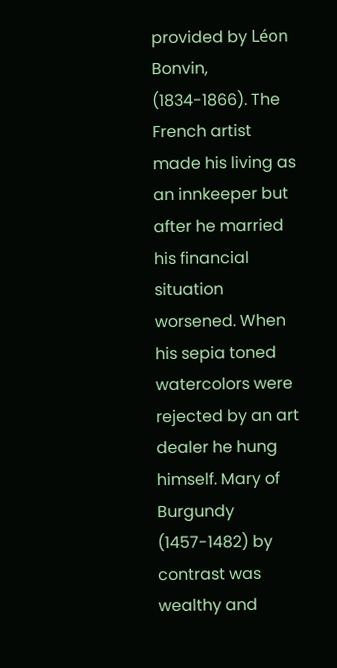provided by Léon Bonvin, (1834-1866). The French artist made his living as an innkeeper but after he married his financial situation worsened. When his sepia toned watercolors were rejected by an art dealer he hung himself. Mary of Burgundy (1457-1482) by contrast was wealthy and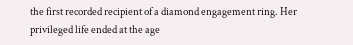the first recorded recipient of a diamond engagement ring. Her privileged life ended at the age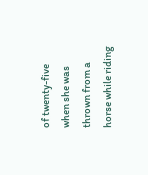of twenty-five when she was thrown from a horse while riding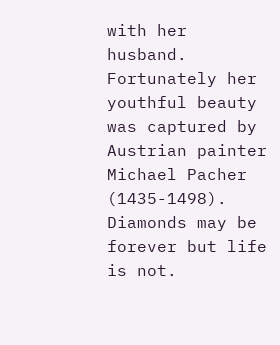with her husband. Fortunately her youthful beauty was captured by Austrian painter Michael Pacher (1435-1498). Diamonds may be forever but life is not.